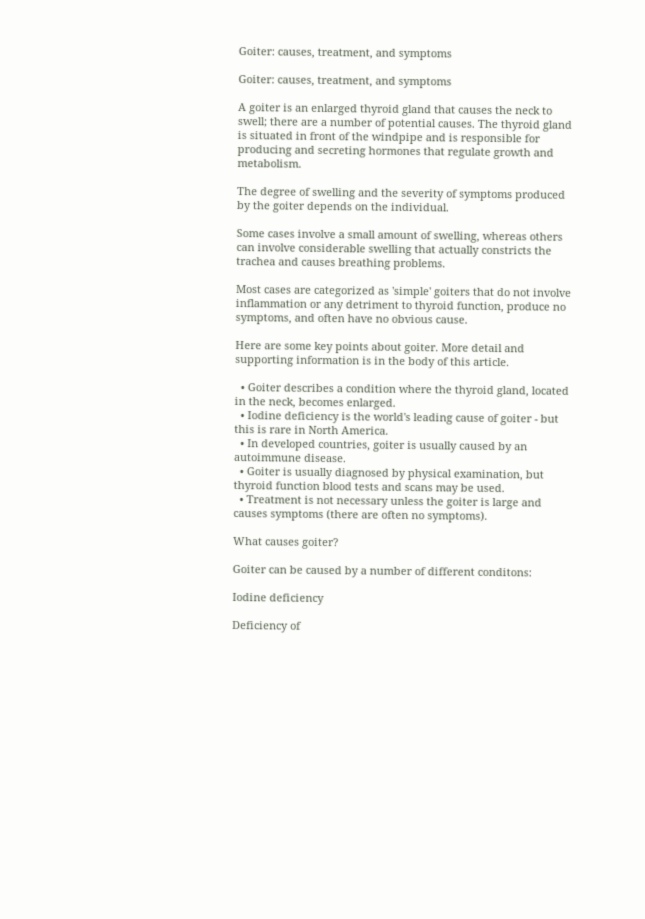Goiter: causes, treatment, and symptoms

Goiter: causes, treatment, and symptoms

A goiter is an enlarged thyroid gland that causes the neck to swell; there are a number of potential causes. The thyroid gland is situated in front of the windpipe and is responsible for producing and secreting hormones that regulate growth and metabolism.

The degree of swelling and the severity of symptoms produced by the goiter depends on the individual.

Some cases involve a small amount of swelling, whereas others can involve considerable swelling that actually constricts the trachea and causes breathing problems.

Most cases are categorized as 'simple' goiters that do not involve inflammation or any detriment to thyroid function, produce no symptoms, and often have no obvious cause.

Here are some key points about goiter. More detail and supporting information is in the body of this article.

  • Goiter describes a condition where the thyroid gland, located in the neck, becomes enlarged.
  • Iodine deficiency is the world's leading cause of goiter - but this is rare in North America.
  • In developed countries, goiter is usually caused by an autoimmune disease.
  • Goiter is usually diagnosed by physical examination, but thyroid function blood tests and scans may be used.
  • Treatment is not necessary unless the goiter is large and causes symptoms (there are often no symptoms).

What causes goiter?

Goiter can be caused by a number of different conditons:

Iodine deficiency

Deficiency of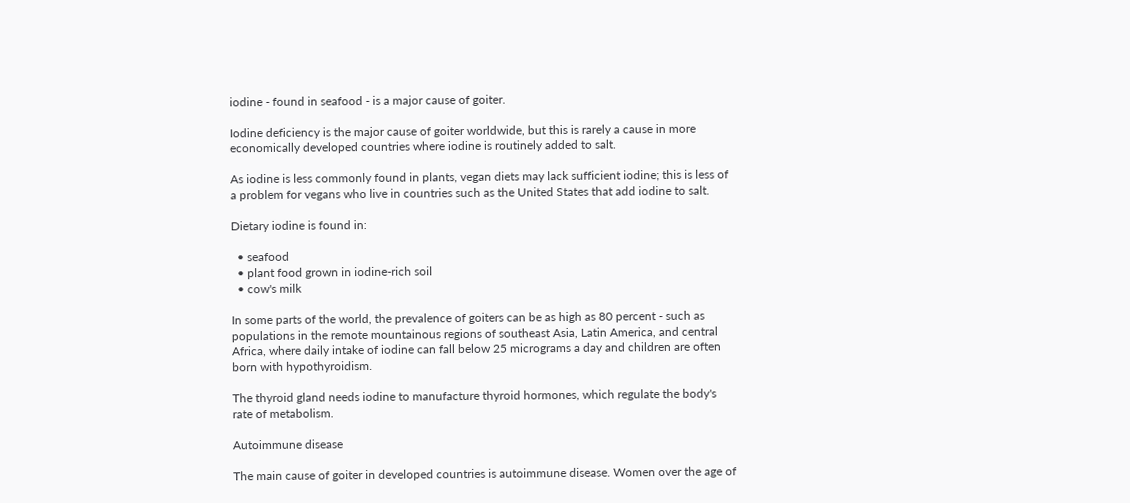iodine - found in seafood - is a major cause of goiter.

Iodine deficiency is the major cause of goiter worldwide, but this is rarely a cause in more economically developed countries where iodine is routinely added to salt.

As iodine is less commonly found in plants, vegan diets may lack sufficient iodine; this is less of a problem for vegans who live in countries such as the United States that add iodine to salt.

Dietary iodine is found in:

  • seafood
  • plant food grown in iodine-rich soil
  • cow's milk

In some parts of the world, the prevalence of goiters can be as high as 80 percent - such as populations in the remote mountainous regions of southeast Asia, Latin America, and central Africa, where daily intake of iodine can fall below 25 micrograms a day and children are often born with hypothyroidism.

The thyroid gland needs iodine to manufacture thyroid hormones, which regulate the body's rate of metabolism.

Autoimmune disease

The main cause of goiter in developed countries is autoimmune disease. Women over the age of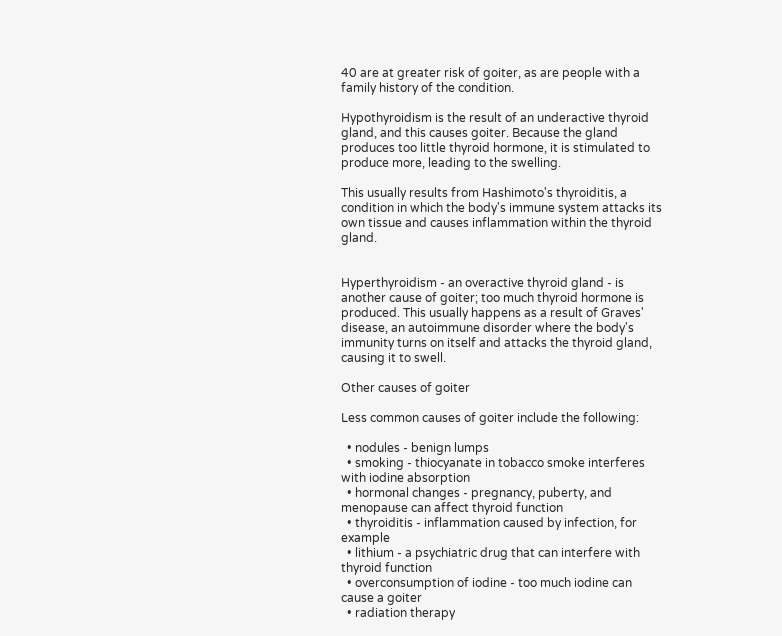40 are at greater risk of goiter, as are people with a family history of the condition.

Hypothyroidism is the result of an underactive thyroid gland, and this causes goiter. Because the gland produces too little thyroid hormone, it is stimulated to produce more, leading to the swelling.

This usually results from Hashimoto's thyroiditis, a condition in which the body's immune system attacks its own tissue and causes inflammation within the thyroid gland.


Hyperthyroidism - an overactive thyroid gland - is another cause of goiter; too much thyroid hormone is produced. This usually happens as a result of Graves' disease, an autoimmune disorder where the body's immunity turns on itself and attacks the thyroid gland, causing it to swell.

Other causes of goiter

Less common causes of goiter include the following:

  • nodules - benign lumps
  • smoking - thiocyanate in tobacco smoke interferes with iodine absorption
  • hormonal changes - pregnancy, puberty, and menopause can affect thyroid function
  • thyroiditis - inflammation caused by infection, for example
  • lithium - a psychiatric drug that can interfere with thyroid function
  • overconsumption of iodine - too much iodine can cause a goiter
  • radiation therapy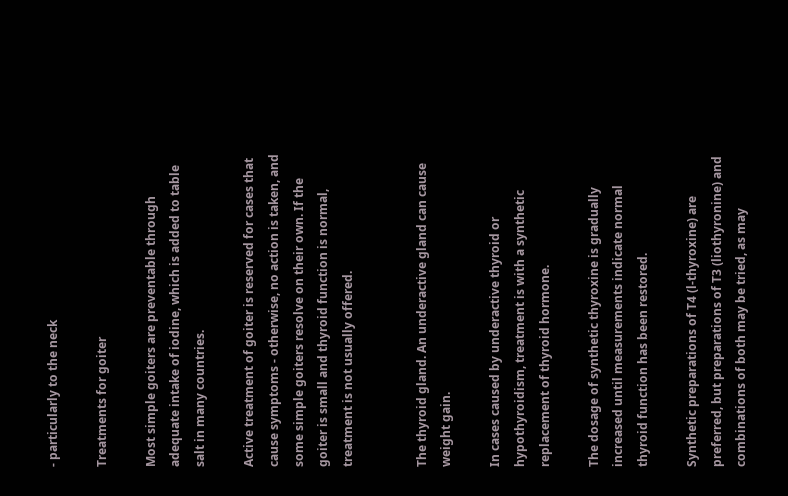- particularly to the neck

Treatments for goiter

Most simple goiters are preventable through adequate intake of iodine, which is added to table salt in many countries.

Active treatment of goiter is reserved for cases that cause symptoms - otherwise, no action is taken, and some simple goiters resolve on their own. If the goiter is small and thyroid function is normal, treatment is not usually offered.


The thyroid gland. An underactive gland can cause weight gain.

In cases caused by underactive thyroid or hypothyroidism, treatment is with a synthetic replacement of thyroid hormone.

The dosage of synthetic thyroxine is gradually increased until measurements indicate normal thyroid function has been restored.

Synthetic preparations of T4 (l-thyroxine) are preferred, but preparations of T3 (liothyronine) and combinations of both may be tried, as may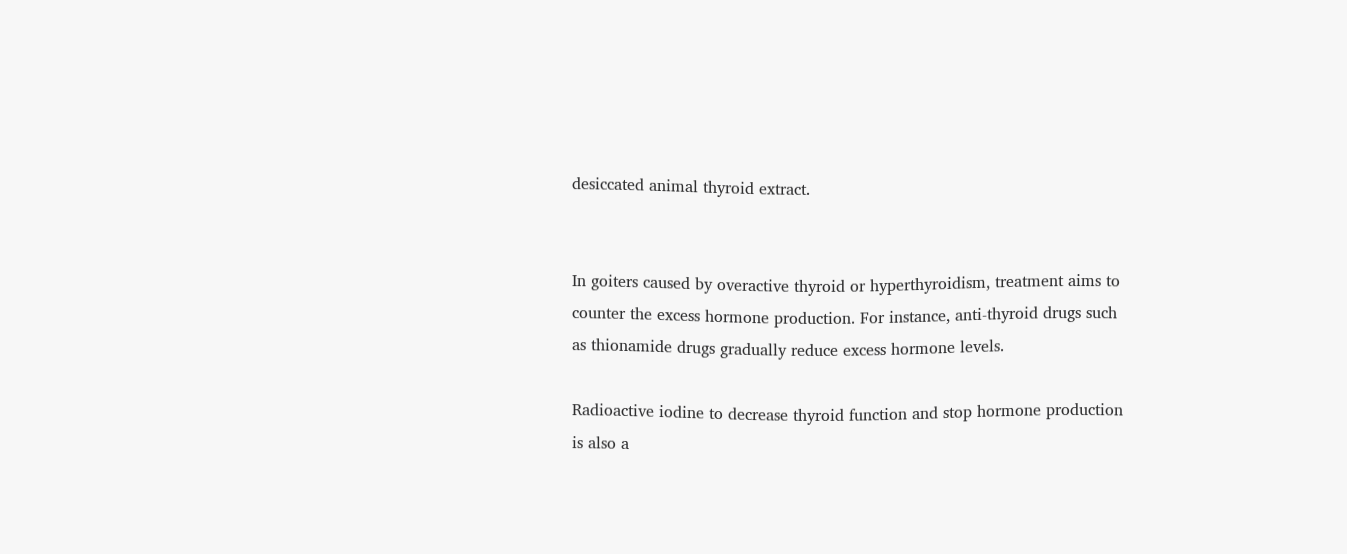desiccated animal thyroid extract.


In goiters caused by overactive thyroid or hyperthyroidism, treatment aims to counter the excess hormone production. For instance, anti-thyroid drugs such as thionamide drugs gradually reduce excess hormone levels.

Radioactive iodine to decrease thyroid function and stop hormone production is also a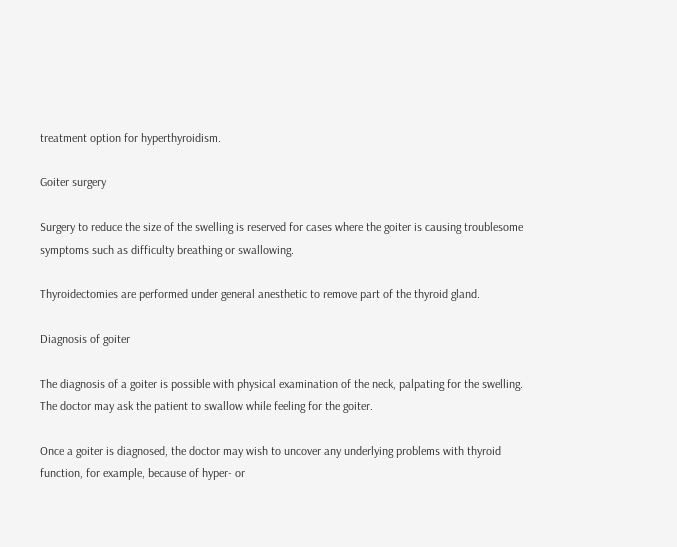treatment option for hyperthyroidism.

Goiter surgery

Surgery to reduce the size of the swelling is reserved for cases where the goiter is causing troublesome symptoms such as difficulty breathing or swallowing.

Thyroidectomies are performed under general anesthetic to remove part of the thyroid gland.

Diagnosis of goiter

The diagnosis of a goiter is possible with physical examination of the neck, palpating for the swelling. The doctor may ask the patient to swallow while feeling for the goiter.

Once a goiter is diagnosed, the doctor may wish to uncover any underlying problems with thyroid function, for example, because of hyper- or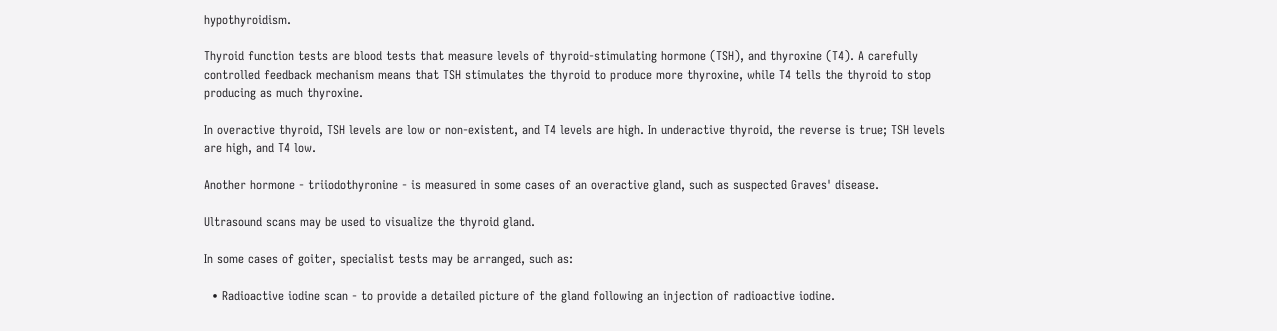hypothyroidism.

Thyroid function tests are blood tests that measure levels of thyroid-stimulating hormone (TSH), and thyroxine (T4). A carefully controlled feedback mechanism means that TSH stimulates the thyroid to produce more thyroxine, while T4 tells the thyroid to stop producing as much thyroxine.

In overactive thyroid, TSH levels are low or non-existent, and T4 levels are high. In underactive thyroid, the reverse is true; TSH levels are high, and T4 low.

Another hormone - triiodothyronine - is measured in some cases of an overactive gland, such as suspected Graves' disease.

Ultrasound scans may be used to visualize the thyroid gland.

In some cases of goiter, specialist tests may be arranged, such as:

  • Radioactive iodine scan - to provide a detailed picture of the gland following an injection of radioactive iodine.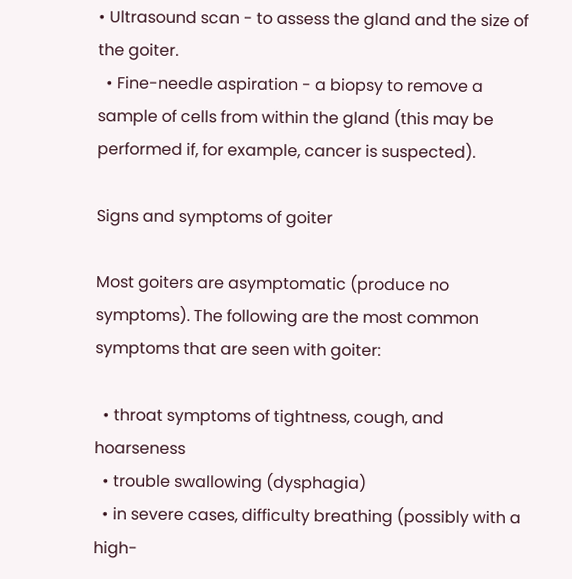• Ultrasound scan - to assess the gland and the size of the goiter.
  • Fine-needle aspiration - a biopsy to remove a sample of cells from within the gland (this may be performed if, for example, cancer is suspected).

Signs and symptoms of goiter

Most goiters are asymptomatic (produce no symptoms). The following are the most common symptoms that are seen with goiter:

  • throat symptoms of tightness, cough, and hoarseness
  • trouble swallowing (dysphagia)
  • in severe cases, difficulty breathing (possibly with a high-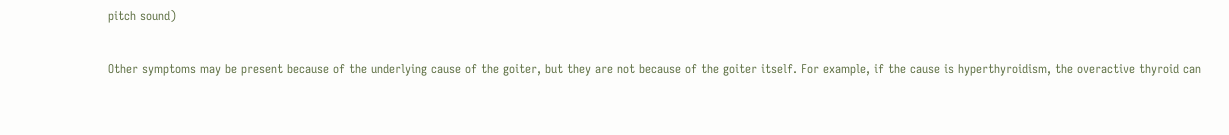pitch sound)

Other symptoms may be present because of the underlying cause of the goiter, but they are not because of the goiter itself. For example, if the cause is hyperthyroidism, the overactive thyroid can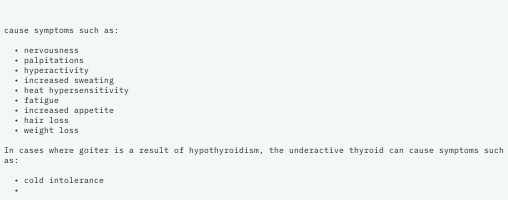cause symptoms such as:

  • nervousness
  • palpitations
  • hyperactivity
  • increased sweating
  • heat hypersensitivity
  • fatigue
  • increased appetite
  • hair loss
  • weight loss

In cases where goiter is a result of hypothyroidism, the underactive thyroid can cause symptoms such as:

  • cold intolerance
  •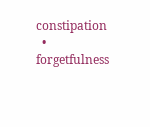constipation
  • forgetfulness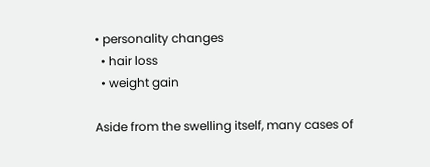• personality changes
  • hair loss
  • weight gain

Aside from the swelling itself, many cases of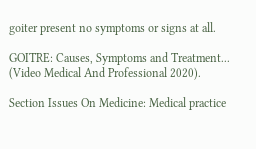goiter present no symptoms or signs at all.

GOITRE: Causes, Symptoms and Treatment... (Video Medical And Professional 2020).

Section Issues On Medicine: Medical practice